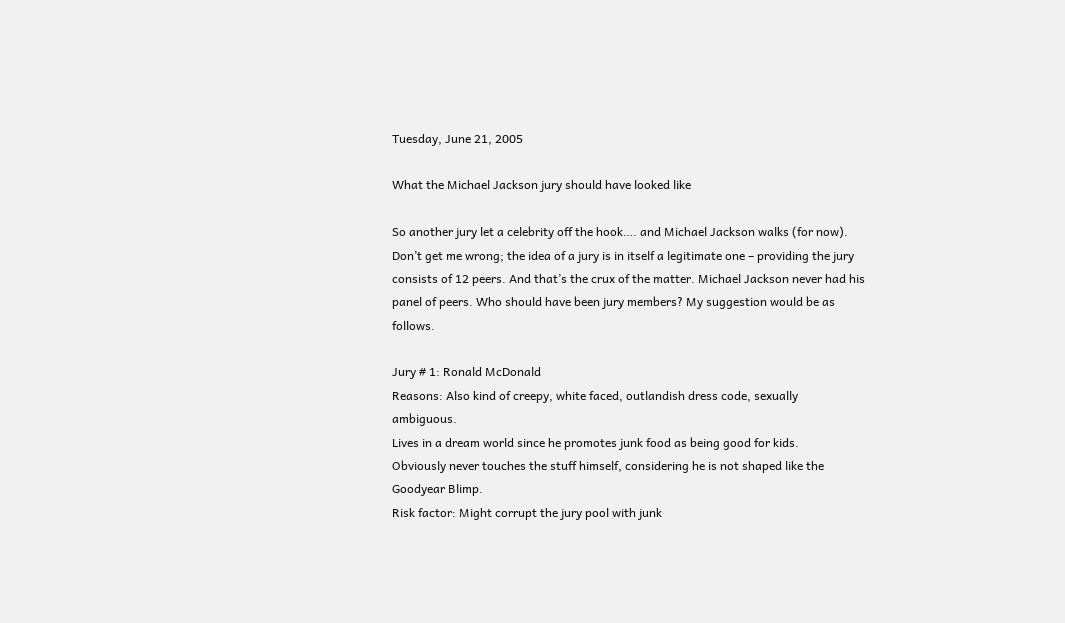Tuesday, June 21, 2005

What the Michael Jackson jury should have looked like

So another jury let a celebrity off the hook…. and Michael Jackson walks (for now).
Don’t get me wrong; the idea of a jury is in itself a legitimate one – providing the jury consists of 12 peers. And that’s the crux of the matter. Michael Jackson never had his panel of peers. Who should have been jury members? My suggestion would be as follows.

Jury # 1: Ronald McDonald
Reasons: Also kind of creepy, white faced, outlandish dress code, sexually ambiguous.
Lives in a dream world since he promotes junk food as being good for kids.
Obviously never touches the stuff himself, considering he is not shaped like the Goodyear Blimp.
Risk factor: Might corrupt the jury pool with junk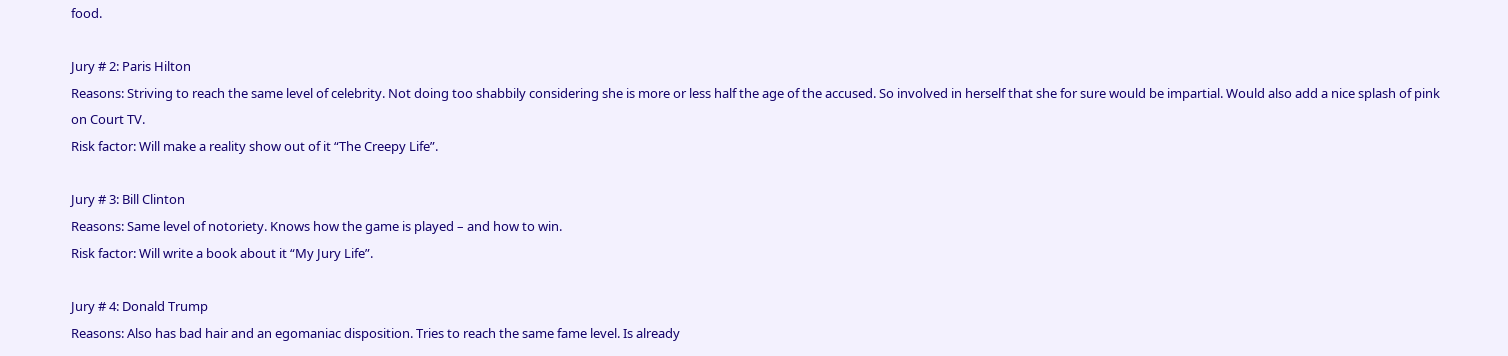food.

Jury # 2: Paris Hilton
Reasons: Striving to reach the same level of celebrity. Not doing too shabbily considering she is more or less half the age of the accused. So involved in herself that she for sure would be impartial. Would also add a nice splash of pink on Court TV.
Risk factor: Will make a reality show out of it “The Creepy Life”.

Jury # 3: Bill Clinton
Reasons: Same level of notoriety. Knows how the game is played – and how to win.
Risk factor: Will write a book about it “My Jury Life”.

Jury # 4: Donald Trump
Reasons: Also has bad hair and an egomaniac disposition. Tries to reach the same fame level. Is already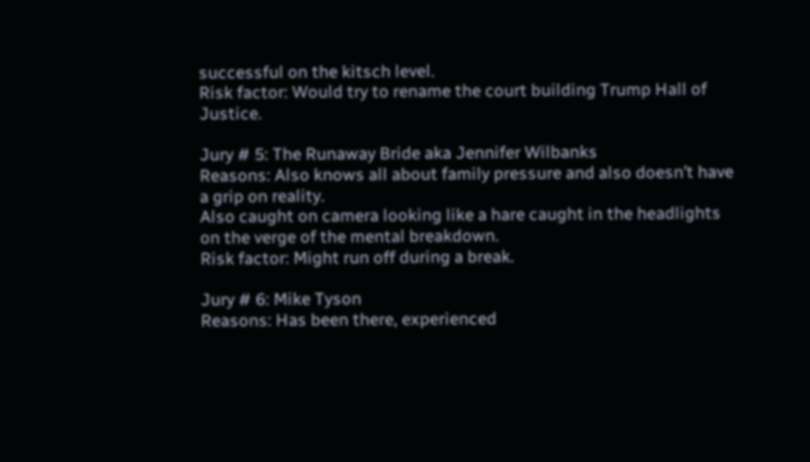successful on the kitsch level.
Risk factor: Would try to rename the court building Trump Hall of Justice.

Jury # 5: The Runaway Bride aka Jennifer Wilbanks
Reasons: Also knows all about family pressure and also doesn’t have a grip on reality.
Also caught on camera looking like a hare caught in the headlights on the verge of the mental breakdown.
Risk factor: Might run off during a break.

Jury # 6: Mike Tyson
Reasons: Has been there, experienced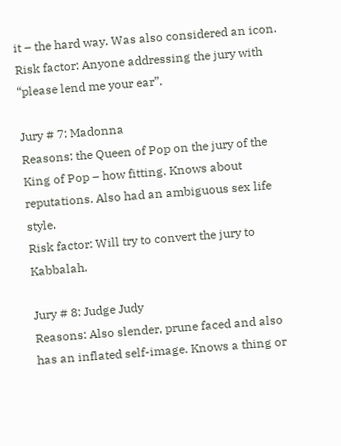it – the hard way. Was also considered an icon.
Risk factor: Anyone addressing the jury with “please lend me your ear”.

Jury # 7: Madonna
Reasons: the Queen of Pop on the jury of the King of Pop – how fitting. Knows about reputations. Also had an ambiguous sex life style.
Risk factor: Will try to convert the jury to Kabbalah.

Jury # 8: Judge Judy
Reasons: Also slender, prune faced and also has an inflated self-image. Knows a thing or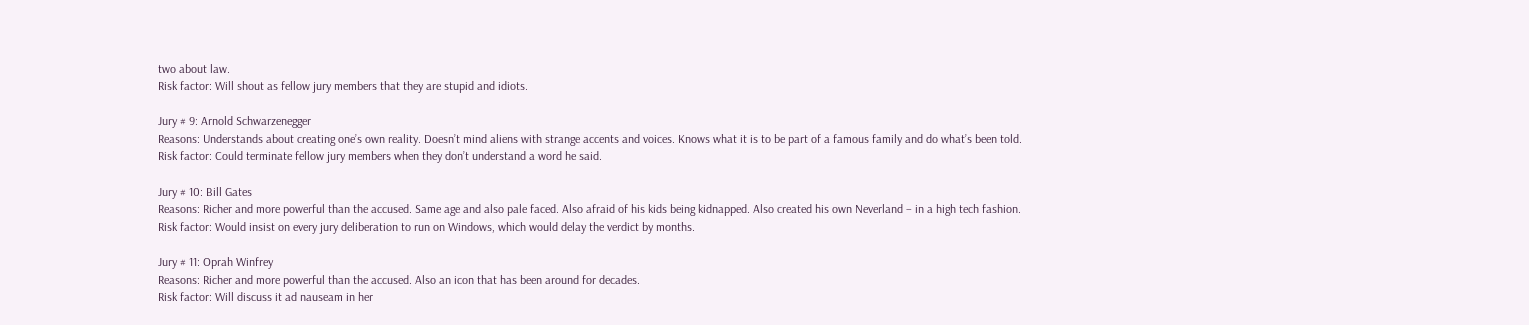two about law.
Risk factor: Will shout as fellow jury members that they are stupid and idiots.

Jury # 9: Arnold Schwarzenegger
Reasons: Understands about creating one’s own reality. Doesn’t mind aliens with strange accents and voices. Knows what it is to be part of a famous family and do what’s been told.
Risk factor: Could terminate fellow jury members when they don’t understand a word he said.

Jury # 10: Bill Gates
Reasons: Richer and more powerful than the accused. Same age and also pale faced. Also afraid of his kids being kidnapped. Also created his own Neverland – in a high tech fashion.
Risk factor: Would insist on every jury deliberation to run on Windows, which would delay the verdict by months.

Jury # 11: Oprah Winfrey
Reasons: Richer and more powerful than the accused. Also an icon that has been around for decades.
Risk factor: Will discuss it ad nauseam in her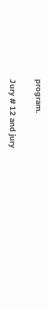program.

Jury # 12 and jury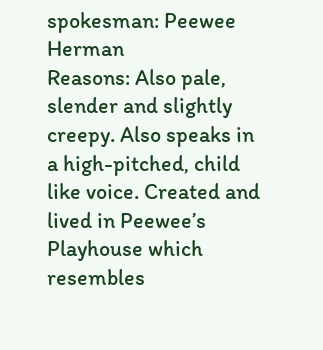spokesman: Peewee Herman
Reasons: Also pale, slender and slightly creepy. Also speaks in a high-pitched, child like voice. Created and lived in Peewee’s Playhouse which resembles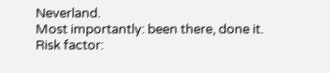Neverland.
Most importantly: been there, done it.
Risk factor: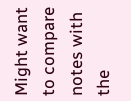Might want to compare notes with the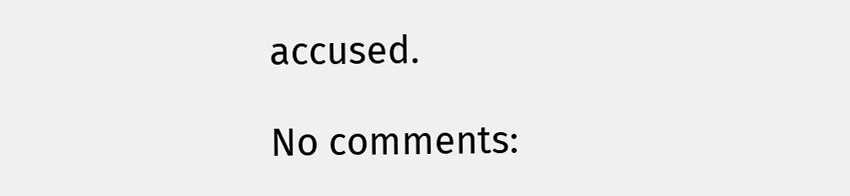accused.

No comments: